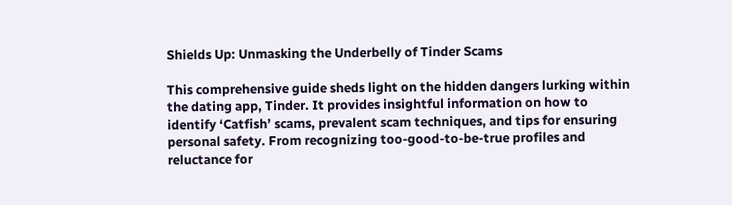Shields Up: Unmasking the Underbelly of Tinder Scams

This comprehensive guide sheds light on the hidden dangers lurking within the dating app, Tinder. It provides insightful information on how to identify ‘Catfish’ scams, prevalent scam techniques, and tips for ensuring personal safety. From recognizing too-good-to-be-true profiles and reluctance for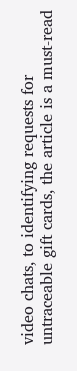video chats, to identifying requests for untraceable gift cards, the article is a must-read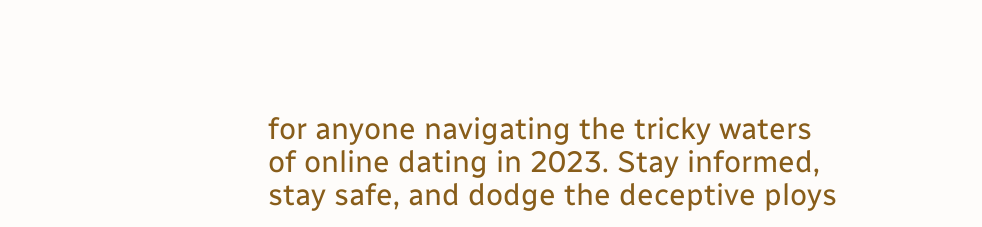for anyone navigating the tricky waters of online dating in 2023. Stay informed, stay safe, and dodge the deceptive ploys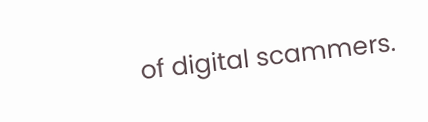of digital scammers.